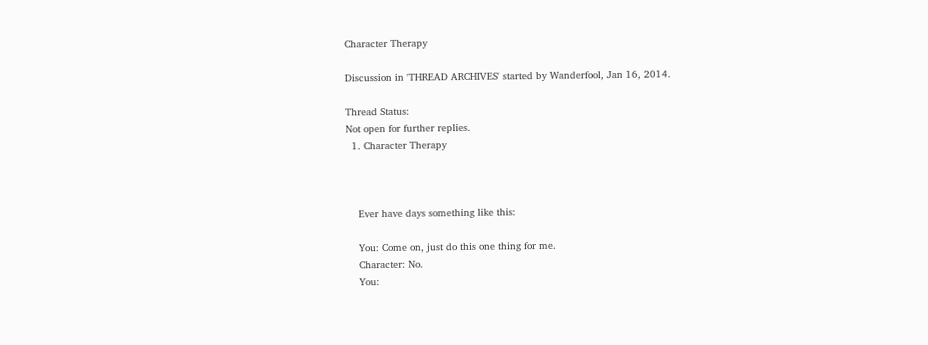Character Therapy

Discussion in 'THREAD ARCHIVES' started by Wanderfool, Jan 16, 2014.

Thread Status:
Not open for further replies.
  1. Character Therapy



    Ever have days something like this:

    You: Come on, just do this one thing for me.
    Character: No.
    You: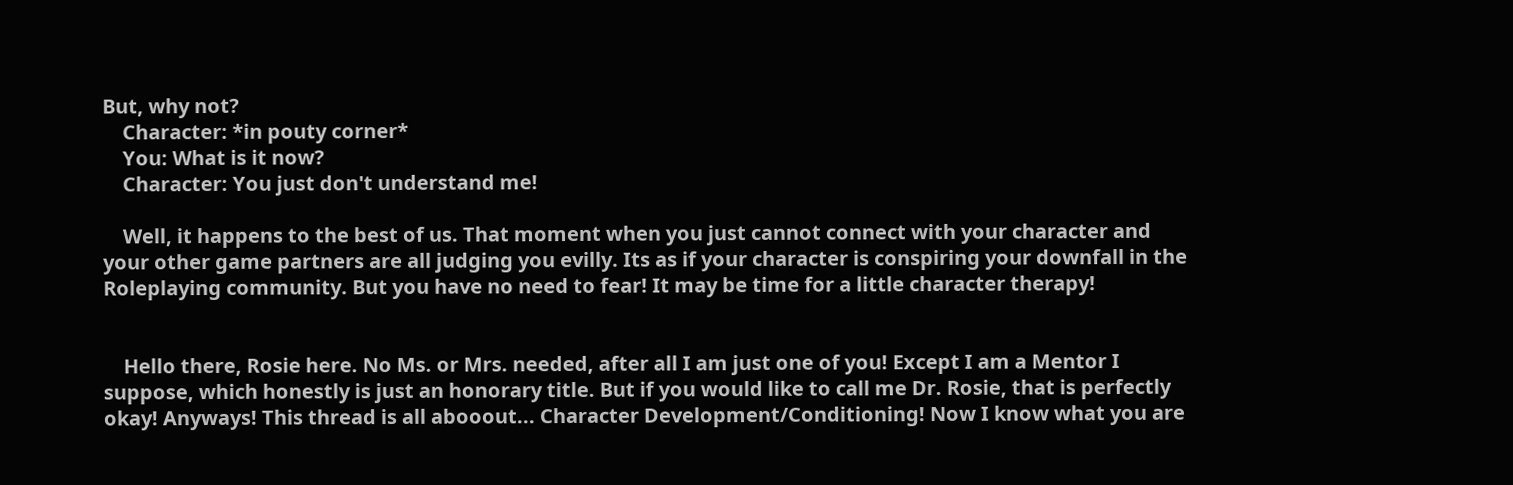But, why not?
    Character: *in pouty corner*
    You: What is it now?
    Character: You just don't understand me!

    Well, it happens to the best of us. That moment when you just cannot connect with your character and your other game partners are all judging you evilly. Its as if your character is conspiring your downfall in the Roleplaying community. But you have no need to fear! It may be time for a little character therapy!


    Hello there, Rosie here. No Ms. or Mrs. needed, after all I am just one of you! Except I am a Mentor I suppose, which honestly is just an honorary title. But if you would like to call me Dr. Rosie, that is perfectly okay! Anyways! This thread is all abooout... Character Development/Conditioning! Now I know what you are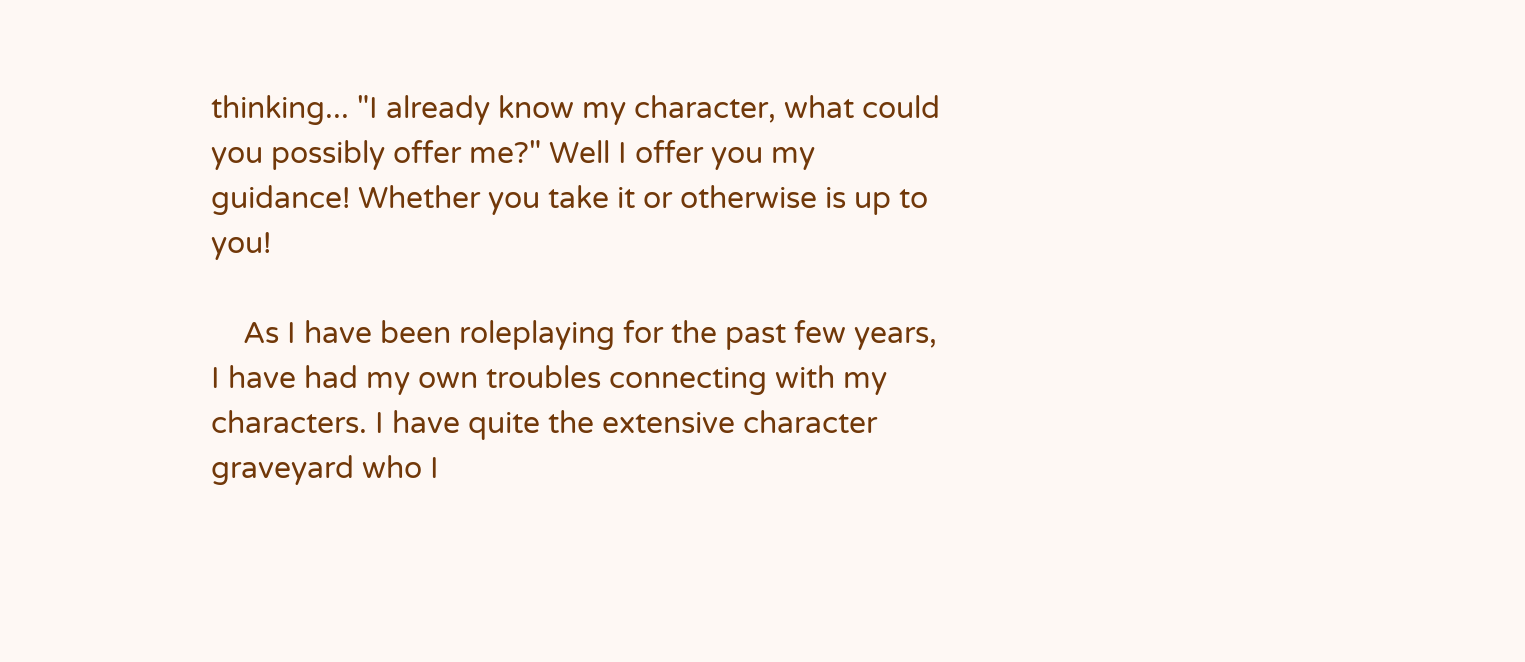thinking... "I already know my character, what could you possibly offer me?" Well I offer you my guidance! Whether you take it or otherwise is up to you!

    As I have been roleplaying for the past few years, I have had my own troubles connecting with my characters. I have quite the extensive character graveyard who I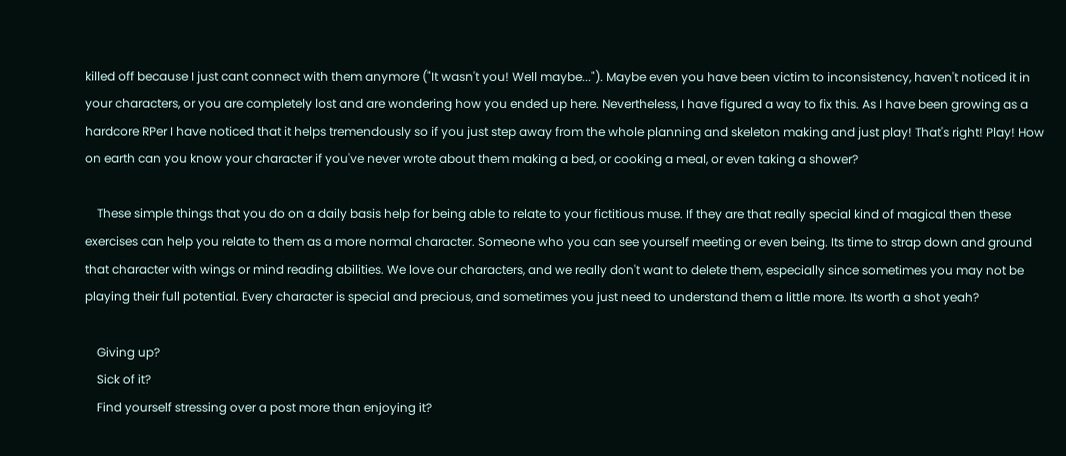killed off because I just cant connect with them anymore ("It wasn't you! Well maybe..."). Maybe even you have been victim to inconsistency, haven't noticed it in your characters, or you are completely lost and are wondering how you ended up here. Nevertheless, I have figured a way to fix this. As I have been growing as a hardcore RPer I have noticed that it helps tremendously so if you just step away from the whole planning and skeleton making and just play! That's right! Play! How on earth can you know your character if you've never wrote about them making a bed, or cooking a meal, or even taking a shower?

    These simple things that you do on a daily basis help for being able to relate to your fictitious muse. If they are that really special kind of magical then these exercises can help you relate to them as a more normal character. Someone who you can see yourself meeting or even being. Its time to strap down and ground that character with wings or mind reading abilities. We love our characters, and we really don't want to delete them, especially since sometimes you may not be playing their full potential. Every character is special and precious, and sometimes you just need to understand them a little more. Its worth a shot yeah?

    Giving up?
    Sick of it?
    Find yourself stressing over a post more than enjoying it?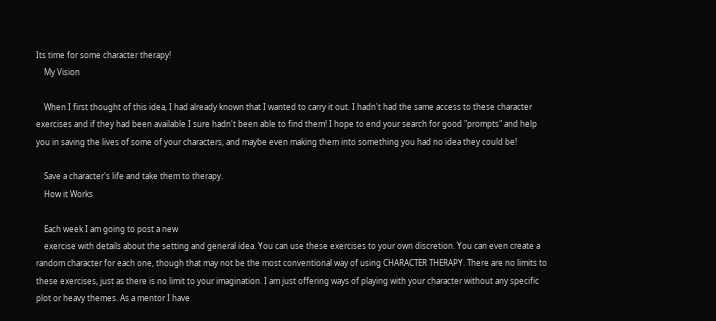Its time for some character therapy!
    My Vision

    When I first thought of this idea, I had already known that I wanted to carry it out. I hadn't had the same access to these character exercises and if they had been available I sure hadn't been able to find them! I hope to end your search for good "prompts" and help you in saving the lives of some of your characters, and maybe even making them into something you had no idea they could be!

    Save a character's life and take them to therapy.
    How it Works

    Each week I am going to post a new
    exercise with details about the setting and general idea. You can use these exercises to your own discretion. You can even create a random character for each one, though that may not be the most conventional way of using CHARACTER THERAPY. There are no limits to these exercises, just as there is no limit to your imagination. I am just offering ways of playing with your character without any specific plot or heavy themes. As a mentor I have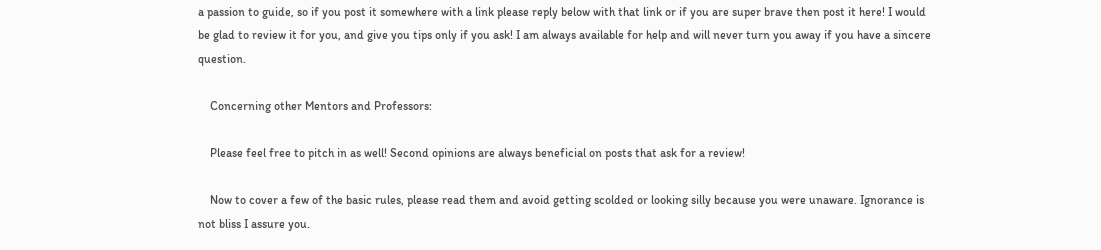a passion to guide, so if you post it somewhere with a link please reply below with that link or if you are super brave then post it here! I would be glad to review it for you, and give you tips only if you ask! I am always available for help and will never turn you away if you have a sincere question.

    Concerning other Mentors and Professors:

    Please feel free to pitch in as well! Second opinions are always beneficial on posts that ask for a review!

    Now to cover a few of the basic rules, please read them and avoid getting scolded or looking silly because you were unaware. Ignorance is not bliss I assure you.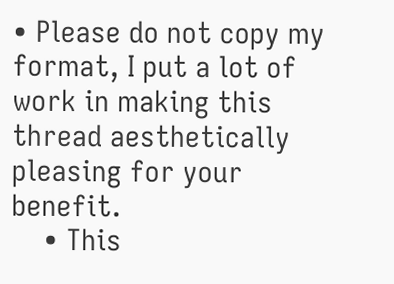• Please do not copy my format, I put a lot of work in making this thread aesthetically pleasing for your benefit.
    • This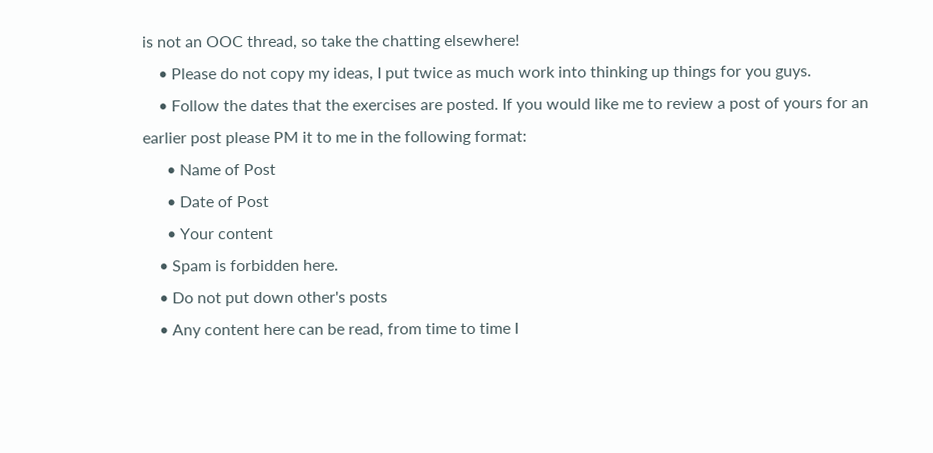is not an OOC thread, so take the chatting elsewhere!
    • Please do not copy my ideas, I put twice as much work into thinking up things for you guys.
    • Follow the dates that the exercises are posted. If you would like me to review a post of yours for an earlier post please PM it to me in the following format:
      • Name of Post
      • Date of Post
      • Your content
    • Spam is forbidden here.
    • Do not put down other's posts
    • Any content here can be read, from time to time I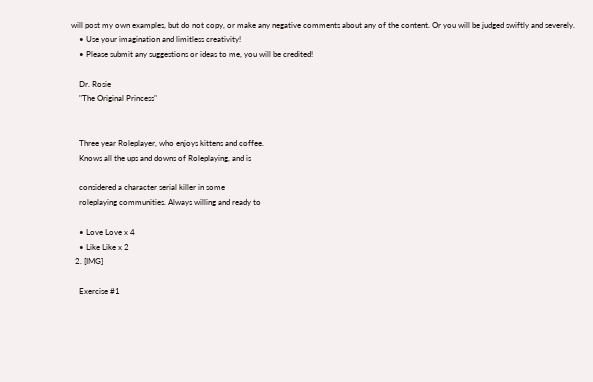will post my own examples, but do not copy, or make any negative comments about any of the content. Or you will be judged swiftly and severely.
    • Use your imagination and limitless creativity!
    • Please submit any suggestions or ideas to me, you will be credited!

    Dr. Rosie
    "The Original Princess"


    Three year Roleplayer, who enjoys kittens and coffee.
    Knows all the ups and downs of Roleplaying, and is

    considered a character serial killer in some
    roleplaying communities. Always willing and ready to

    • Love Love x 4
    • Like Like x 2
  2. [IMG]

    Exercise #1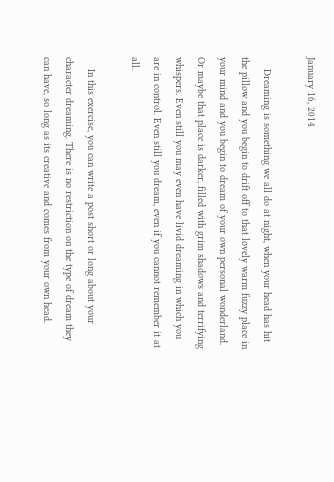January 16, 2014

    Dreaming is something we all do at night, when your head has hit the pillow and you begin to drift off to that lovely warm fuzzy place in your mind and you begin to dream of your own personal wonderland. Or maybe that place is darker, filled with grim shadows and terrifying whispers. Even still you may even have livid dreaming in which you are in control. Even still you dream, even if you cannot remember it at all.

    In this exercise, you can write a post short or long about your character dreaming. There is no restriction on the type of dream they can have, so long as its creative and comes from your own head.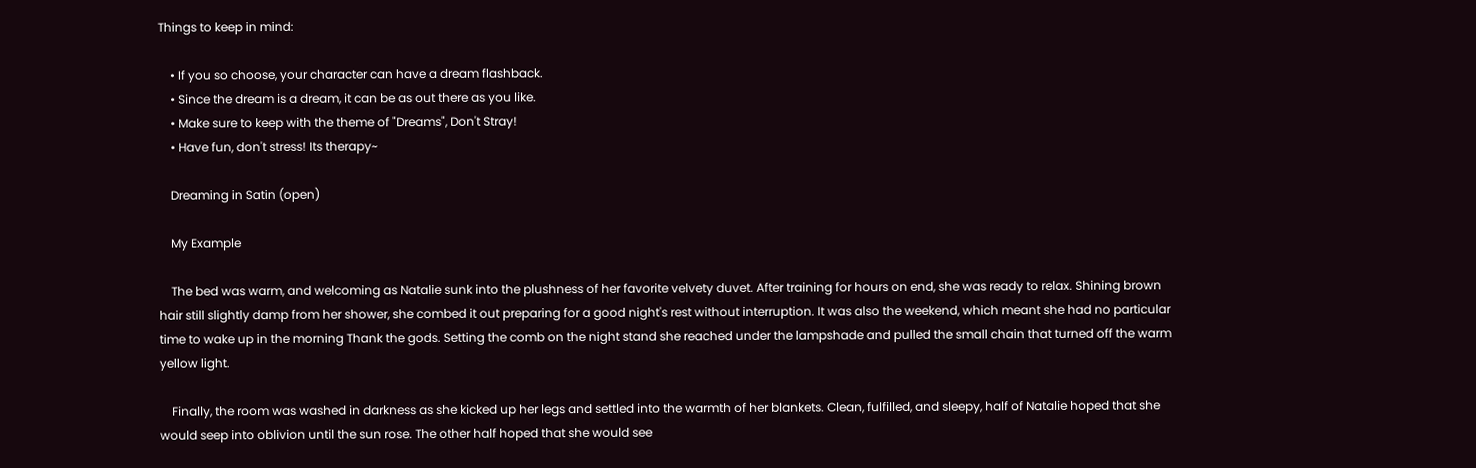Things to keep in mind:

    • If you so choose, your character can have a dream flashback.
    • Since the dream is a dream, it can be as out there as you like.
    • Make sure to keep with the theme of "Dreams", Don't Stray!
    • Have fun, don't stress! Its therapy~

    Dreaming in Satin (open)

    My Example

    The bed was warm, and welcoming as Natalie sunk into the plushness of her favorite velvety duvet. After training for hours on end, she was ready to relax. Shining brown hair still slightly damp from her shower, she combed it out preparing for a good night's rest without interruption. It was also the weekend, which meant she had no particular time to wake up in the morning Thank the gods. Setting the comb on the night stand she reached under the lampshade and pulled the small chain that turned off the warm yellow light.

    Finally, the room was washed in darkness as she kicked up her legs and settled into the warmth of her blankets. Clean, fulfilled, and sleepy, half of Natalie hoped that she would seep into oblivion until the sun rose. The other half hoped that she would see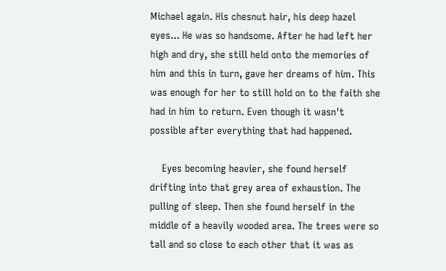Michael again. His chesnut hair, his deep hazel eyes... He was so handsome. After he had left her high and dry, she still held onto the memories of him and this in turn, gave her dreams of him. This was enough for her to still hold on to the faith she had in him to return. Even though it wasn't possible after everything that had happened.

    Eyes becoming heavier, she found herself drifting into that grey area of exhaustion. The pulling of sleep. Then she found herself in the middle of a heavily wooded area. The trees were so tall and so close to each other that it was as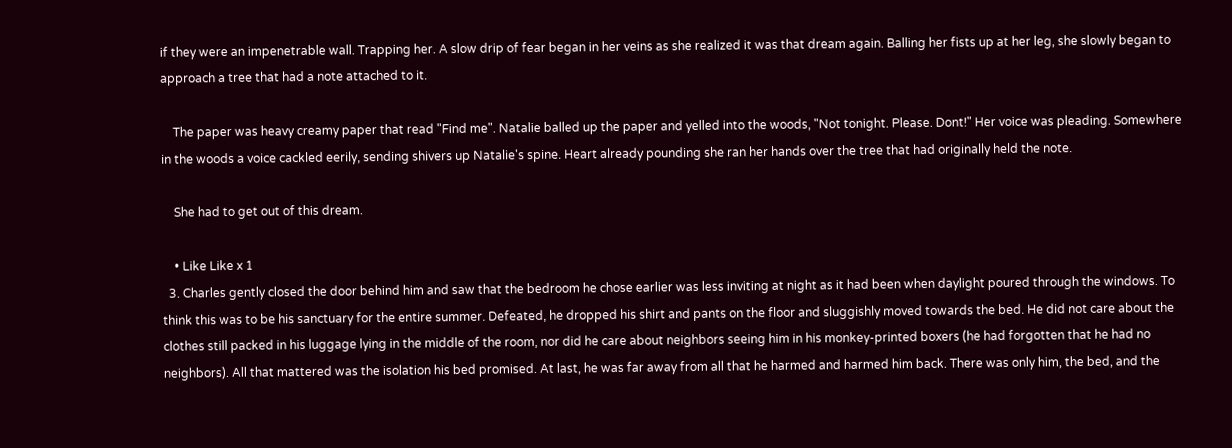if they were an impenetrable wall. Trapping her. A slow drip of fear began in her veins as she realized it was that dream again. Balling her fists up at her leg, she slowly began to approach a tree that had a note attached to it.

    The paper was heavy creamy paper that read "Find me". Natalie balled up the paper and yelled into the woods, "Not tonight. Please. Dont!" Her voice was pleading. Somewhere in the woods a voice cackled eerily, sending shivers up Natalie's spine. Heart already pounding she ran her hands over the tree that had originally held the note.

    She had to get out of this dream.

    • Like Like x 1
  3. Charles gently closed the door behind him and saw that the bedroom he chose earlier was less inviting at night as it had been when daylight poured through the windows. To think this was to be his sanctuary for the entire summer. Defeated, he dropped his shirt and pants on the floor and sluggishly moved towards the bed. He did not care about the clothes still packed in his luggage lying in the middle of the room, nor did he care about neighbors seeing him in his monkey-printed boxers (he had forgotten that he had no neighbors). All that mattered was the isolation his bed promised. At last, he was far away from all that he harmed and harmed him back. There was only him, the bed, and the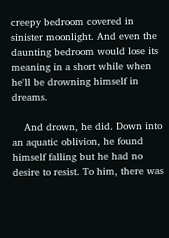creepy bedroom covered in sinister moonlight. And even the daunting bedroom would lose its meaning in a short while when he'll be drowning himself in dreams.

    And drown, he did. Down into an aquatic oblivion, he found himself falling but he had no desire to resist. To him, there was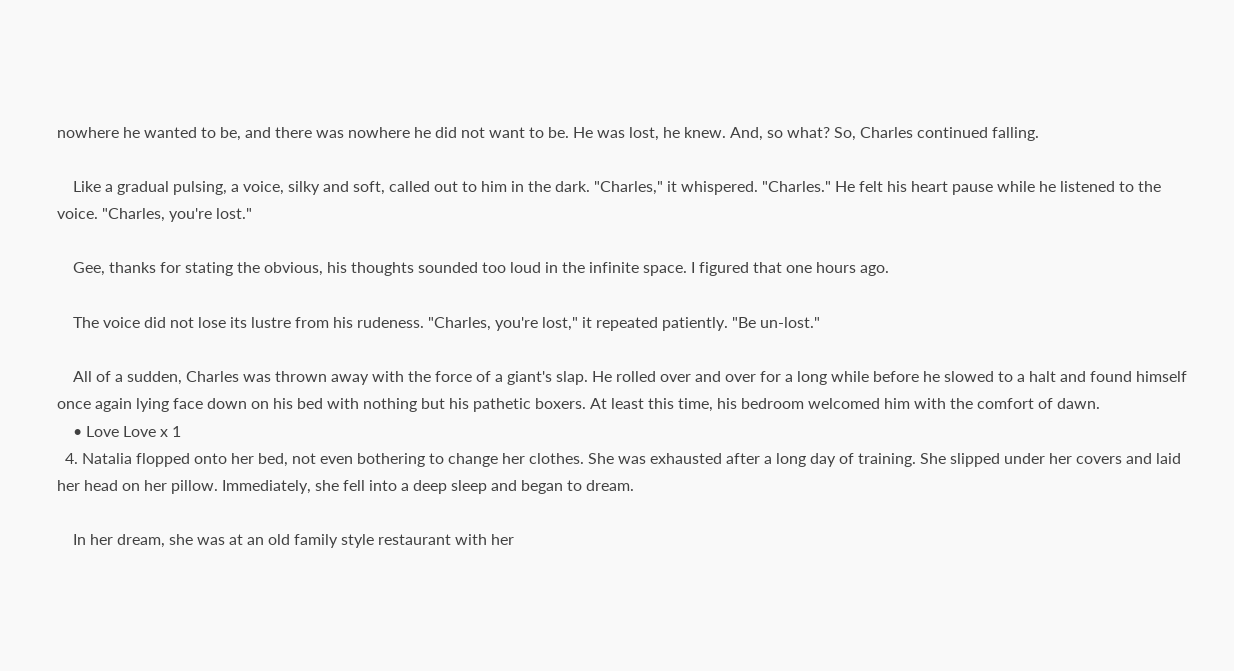nowhere he wanted to be, and there was nowhere he did not want to be. He was lost, he knew. And, so what? So, Charles continued falling.

    Like a gradual pulsing, a voice, silky and soft, called out to him in the dark. "Charles," it whispered. "Charles." He felt his heart pause while he listened to the voice. "Charles, you're lost."

    Gee, thanks for stating the obvious, his thoughts sounded too loud in the infinite space. I figured that one hours ago.

    The voice did not lose its lustre from his rudeness. "Charles, you're lost," it repeated patiently. "Be un-lost."

    All of a sudden, Charles was thrown away with the force of a giant's slap. He rolled over and over for a long while before he slowed to a halt and found himself once again lying face down on his bed with nothing but his pathetic boxers. At least this time, his bedroom welcomed him with the comfort of dawn.
    • Love Love x 1
  4. Natalia flopped onto her bed, not even bothering to change her clothes. She was exhausted after a long day of training. She slipped under her covers and laid her head on her pillow. Immediately, she fell into a deep sleep and began to dream.

    In her dream, she was at an old family style restaurant with her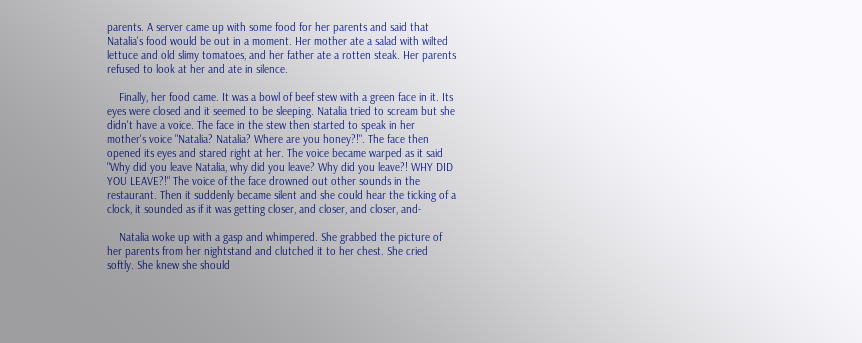parents. A server came up with some food for her parents and said that Natalia's food would be out in a moment. Her mother ate a salad with wilted lettuce and old slimy tomatoes, and her father ate a rotten steak. Her parents refused to look at her and ate in silence.

    Finally, her food came. It was a bowl of beef stew with a green face in it. Its eyes were closed and it seemed to be sleeping. Natalia tried to scream but she didn't have a voice. The face in the stew then started to speak in her mother's voice "Natalia? Natalia? Where are you honey?!". The face then opened its eyes and stared right at her. The voice became warped as it said "Why did you leave Natalia, why did you leave? Why did you leave?! WHY DID YOU LEAVE?!" The voice of the face drowned out other sounds in the restaurant. Then it suddenly became silent and she could hear the ticking of a clock, it sounded as if it was getting closer, and closer, and closer, and-

    Natalia woke up with a gasp and whimpered. She grabbed the picture of her parents from her nightstand and clutched it to her chest. She cried softly. She knew she should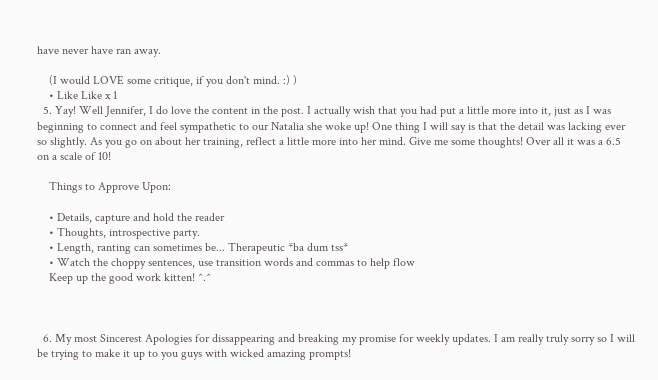have never have ran away.

    (I would LOVE some critique, if you don't mind. :) )
    • Like Like x 1
  5. Yay! Well Jennifer, I do love the content in the post. I actually wish that you had put a little more into it, just as I was beginning to connect and feel sympathetic to our Natalia she woke up! One thing I will say is that the detail was lacking ever so slightly. As you go on about her training, reflect a little more into her mind. Give me some thoughts! Over all it was a 6.5 on a scale of 10!

    Things to Approve Upon:

    • Details, capture and hold the reader
    • Thoughts, introspective party.
    • Length, ranting can sometimes be... Therapeutic *ba dum tss*
    • Watch the choppy sentences, use transition words and commas to help flow
    Keep up the good work kitten! ^.^



  6. My most Sincerest Apologies for dissappearing and breaking my promise for weekly updates. I am really truly sorry so I will be trying to make it up to you guys with wicked amazing prompts!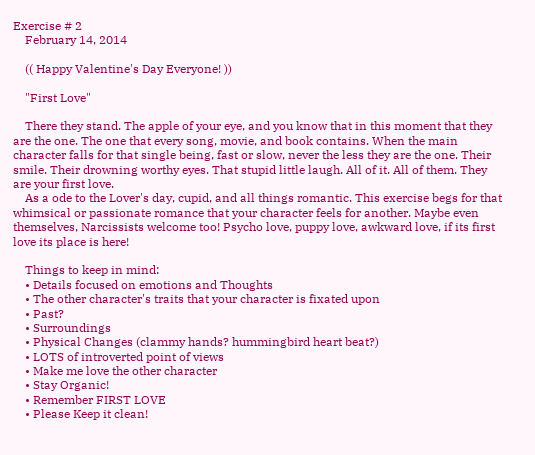Exercise # 2
    February 14, 2014

    (( Happy Valentine's Day Everyone! ))

    "First Love"

    There they stand. The apple of your eye, and you know that in this moment that they are the one. The one that every song, movie, and book contains. When the main character falls for that single being, fast or slow, never the less they are the one. Their smile. Their drowning worthy eyes. That stupid little laugh. All of it. All of them. They are your first love.
    As a ode to the Lover's day, cupid, and all things romantic. This exercise begs for that whimsical or passionate romance that your character feels for another. Maybe even themselves, Narcissists welcome too! Psycho love, puppy love, awkward love, if its first love its place is here!

    Things to keep in mind:
    • Details focused on emotions and Thoughts
    • The other character's traits that your character is fixated upon
    • Past?
    • Surroundings
    • Physical Changes (clammy hands? hummingbird heart beat?)
    • LOTS of introverted point of views
    • Make me love the other character
    • Stay Organic!
    • Remember FIRST LOVE
    • Please Keep it clean!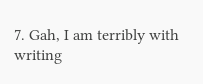7. Gah, I am terribly with writing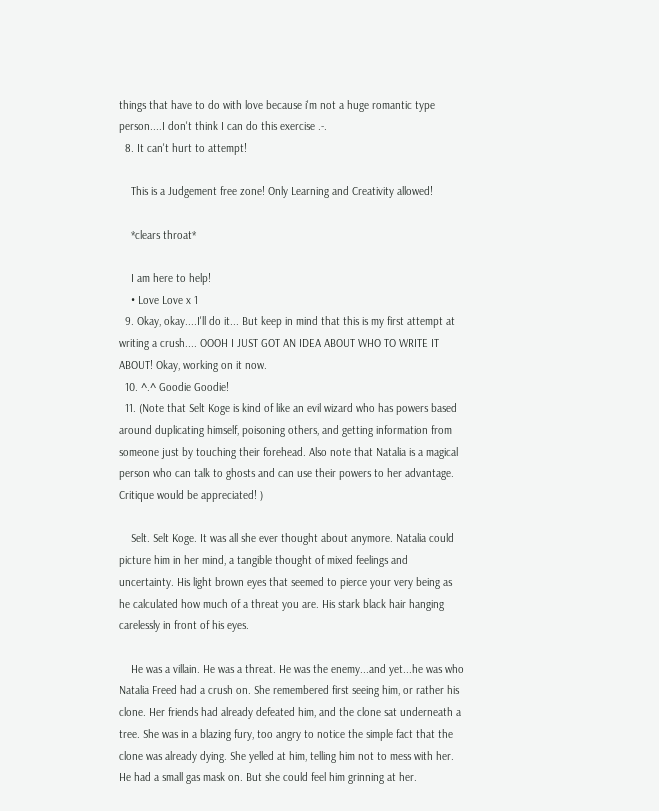things that have to do with love because i'm not a huge romantic type person....I don't think I can do this exercise .-.
  8. It can't hurt to attempt!

    This is a Judgement free zone! Only Learning and Creativity allowed!

    *clears throat*

    I am here to help!
    • Love Love x 1
  9. Okay, okay....I'll do it... But keep in mind that this is my first attempt at writing a crush.... OOOH I JUST GOT AN IDEA ABOUT WHO TO WRITE IT ABOUT! Okay, working on it now.
  10. ^.^ Goodie Goodie!
  11. (Note that Selt Koge is kind of like an evil wizard who has powers based around duplicating himself, poisoning others, and getting information from someone just by touching their forehead. Also note that Natalia is a magical person who can talk to ghosts and can use their powers to her advantage. Critique would be appreciated! )

    Selt. Selt Koge. It was all she ever thought about anymore. Natalia could picture him in her mind, a tangible thought of mixed feelings and uncertainty. His light brown eyes that seemed to pierce your very being as he calculated how much of a threat you are. His stark black hair hanging carelessly in front of his eyes.

    He was a villain. He was a threat. He was the enemy...and yet...he was who Natalia Freed had a crush on. She remembered first seeing him, or rather his clone. Her friends had already defeated him, and the clone sat underneath a tree. She was in a blazing fury, too angry to notice the simple fact that the clone was already dying. She yelled at him, telling him not to mess with her. He had a small gas mask on. But she could feel him grinning at her.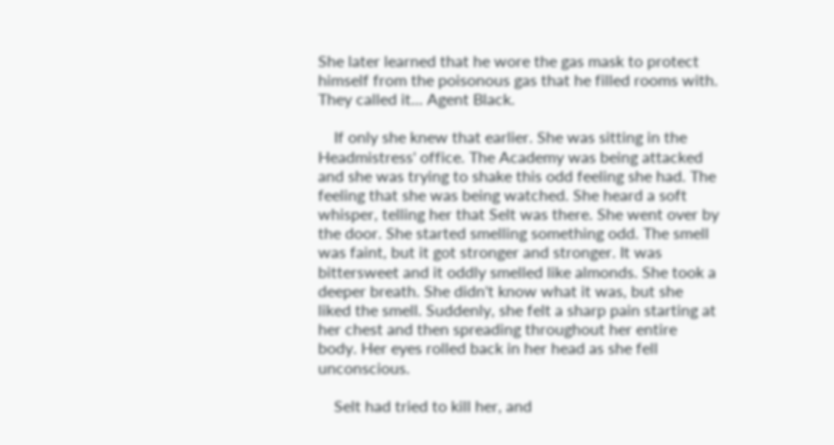She later learned that he wore the gas mask to protect himself from the poisonous gas that he filled rooms with. They called it... Agent Black.

    If only she knew that earlier. She was sitting in the Headmistress' office. The Academy was being attacked and she was trying to shake this odd feeling she had. The feeling that she was being watched. She heard a soft whisper, telling her that Selt was there. She went over by the door. She started smelling something odd. The smell was faint, but it got stronger and stronger. It was bittersweet and it oddly smelled like almonds. She took a deeper breath. She didn't know what it was, but she liked the smell. Suddenly, she felt a sharp pain starting at her chest and then spreading throughout her entire body. Her eyes rolled back in her head as she fell unconscious.

    Selt had tried to kill her, and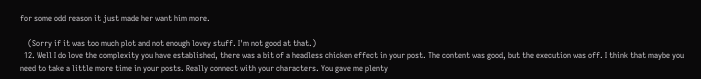for some odd reason it just made her want him more.

    (Sorry if it was too much plot and not enough lovey stuff. I'm not good at that.)
  12. Well I do love the complexity you have established, there was a bit of a headless chicken effect in your post. The content was good, but the execution was off. I think that maybe you need to take a little more time in your posts. Really connect with your characters. You gave me plenty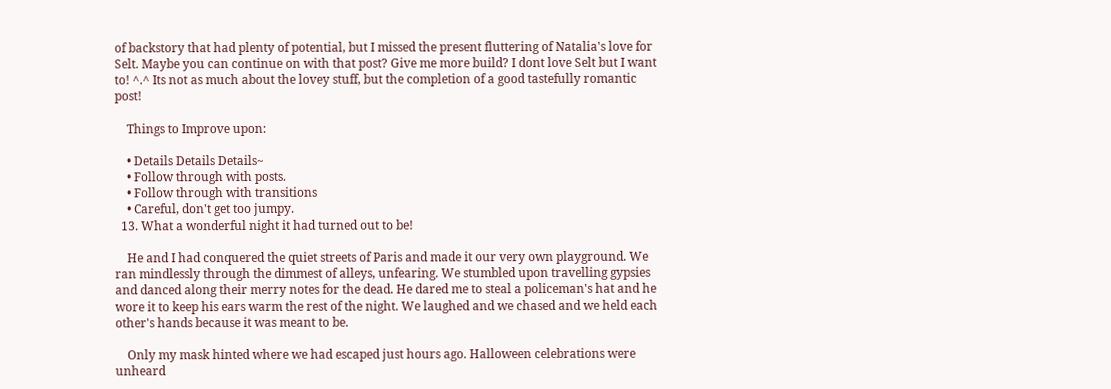of backstory that had plenty of potential, but I missed the present fluttering of Natalia's love for Selt. Maybe you can continue on with that post? Give me more build? I dont love Selt but I want to! ^.^ Its not as much about the lovey stuff, but the completion of a good tastefully romantic post!

    Things to Improve upon:

    • Details Details Details~
    • Follow through with posts.
    • Follow through with transitions
    • Careful, don't get too jumpy.
  13. What a wonderful night it had turned out to be!

    He and I had conquered the quiet streets of Paris and made it our very own playground. We ran mindlessly through the dimmest of alleys, unfearing. We stumbled upon travelling gypsies and danced along their merry notes for the dead. He dared me to steal a policeman's hat and he wore it to keep his ears warm the rest of the night. We laughed and we chased and we held each other's hands because it was meant to be.

    Only my mask hinted where we had escaped just hours ago. Halloween celebrations were unheard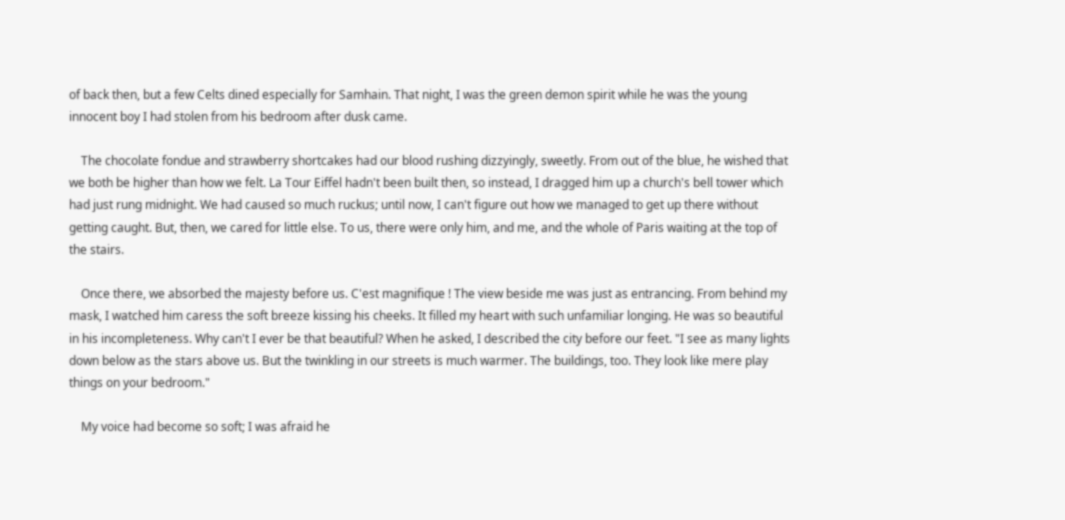of back then, but a few Celts dined especially for Samhain. That night, I was the green demon spirit while he was the young innocent boy I had stolen from his bedroom after dusk came.

    The chocolate fondue and strawberry shortcakes had our blood rushing dizzyingly, sweetly. From out of the blue, he wished that we both be higher than how we felt. La Tour Eiffel hadn't been built then, so instead, I dragged him up a church's bell tower which had just rung midnight. We had caused so much ruckus; until now, I can't figure out how we managed to get up there without getting caught. But, then, we cared for little else. To us, there were only him, and me, and the whole of Paris waiting at the top of the stairs.

    Once there, we absorbed the majesty before us. C'est magnifique ! The view beside me was just as entrancing. From behind my mask, I watched him caress the soft breeze kissing his cheeks. It filled my heart with such unfamiliar longing. He was so beautiful in his incompleteness. Why can't I ever be that beautiful? When he asked, I described the city before our feet. "I see as many lights down below as the stars above us. But the twinkling in our streets is much warmer. The buildings, too. They look like mere play things on your bedroom."

    My voice had become so soft; I was afraid he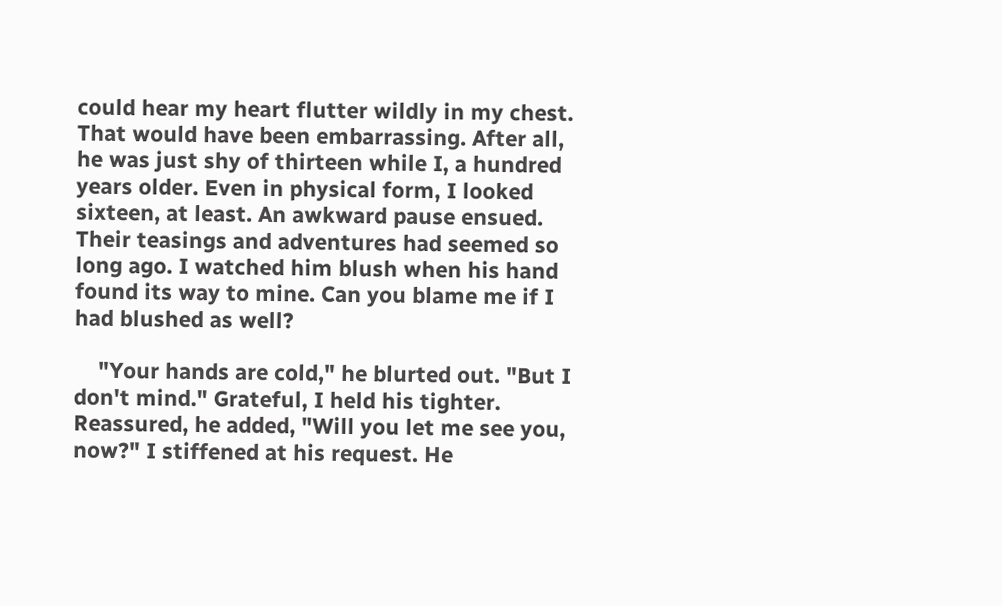could hear my heart flutter wildly in my chest. That would have been embarrassing. After all, he was just shy of thirteen while I, a hundred years older. Even in physical form, I looked sixteen, at least. An awkward pause ensued. Their teasings and adventures had seemed so long ago. I watched him blush when his hand found its way to mine. Can you blame me if I had blushed as well?

    "Your hands are cold," he blurted out. "But I don't mind." Grateful, I held his tighter. Reassured, he added, "Will you let me see you, now?" I stiffened at his request. He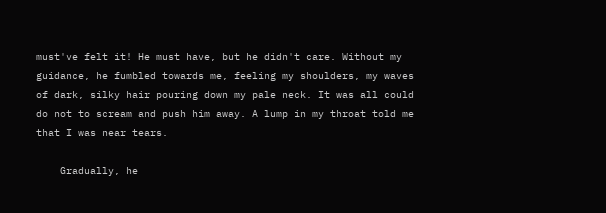must've felt it! He must have, but he didn't care. Without my guidance, he fumbled towards me, feeling my shoulders, my waves of dark, silky hair pouring down my pale neck. It was all could do not to scream and push him away. A lump in my throat told me that I was near tears.

    Gradually, he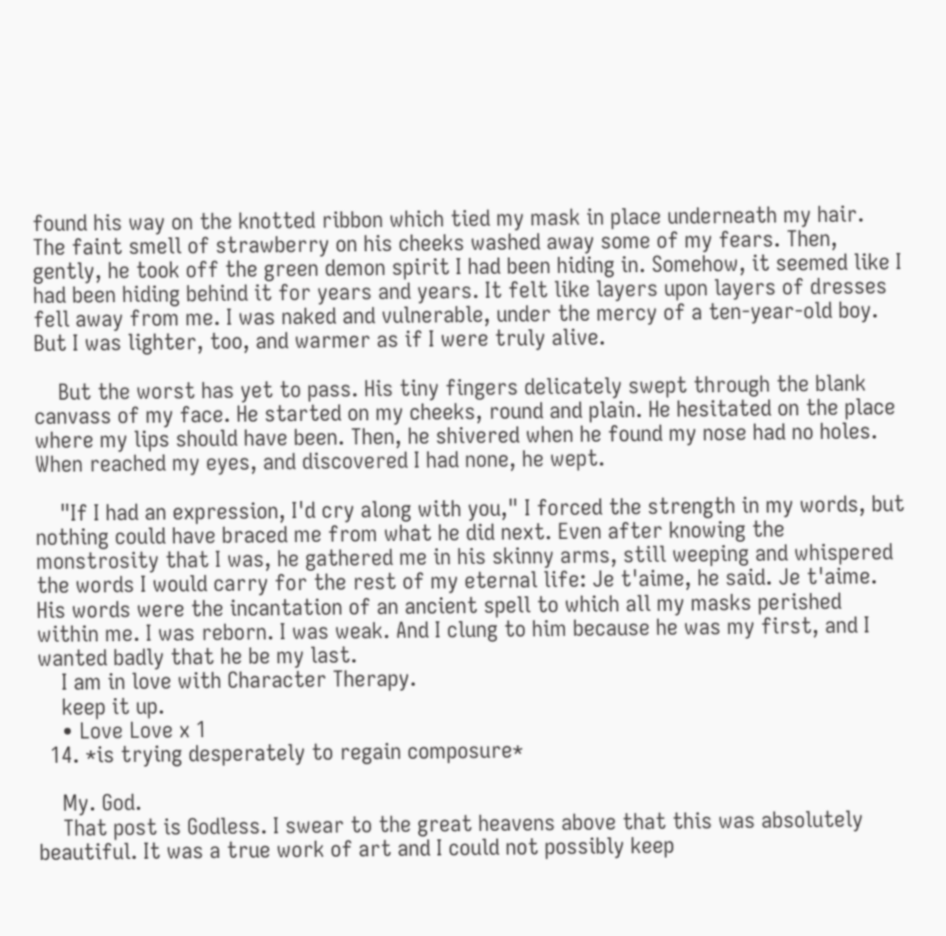found his way on the knotted ribbon which tied my mask in place underneath my hair. The faint smell of strawberry on his cheeks washed away some of my fears. Then, gently, he took off the green demon spirit I had been hiding in. Somehow, it seemed like I had been hiding behind it for years and years. It felt like layers upon layers of dresses fell away from me. I was naked and vulnerable, under the mercy of a ten-year-old boy. But I was lighter, too, and warmer as if I were truly alive.

    But the worst has yet to pass. His tiny fingers delicately swept through the blank canvass of my face. He started on my cheeks, round and plain. He hesitated on the place where my lips should have been. Then, he shivered when he found my nose had no holes. When reached my eyes, and discovered I had none, he wept.

    "If I had an expression, I'd cry along with you," I forced the strength in my words, but nothing could have braced me from what he did next. Even after knowing the monstrosity that I was, he gathered me in his skinny arms, still weeping and whispered the words I would carry for the rest of my eternal life: Je t'aime, he said. Je t'aime. His words were the incantation of an ancient spell to which all my masks perished within me. I was reborn. I was weak. And I clung to him because he was my first, and I wanted badly that he be my last.
    I am in love with Character Therapy.
    keep it up.
    • Love Love x 1
  14. *is trying desperately to regain composure*

    My. God.
    That post is Godless. I swear to the great heavens above that this was absolutely beautiful. It was a true work of art and I could not possibly keep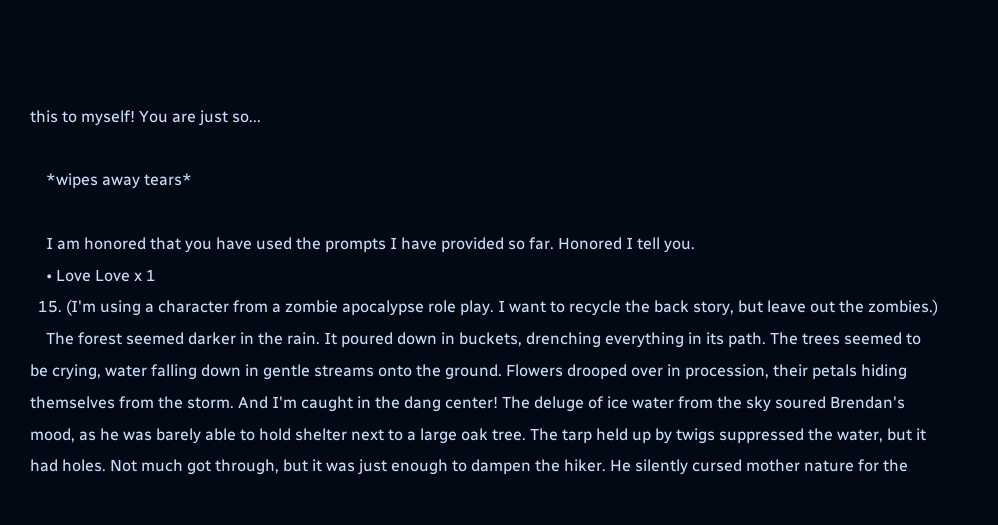this to myself! You are just so...

    *wipes away tears*

    I am honored that you have used the prompts I have provided so far. Honored I tell you.
    • Love Love x 1
  15. (I'm using a character from a zombie apocalypse role play. I want to recycle the back story, but leave out the zombies.)
    The forest seemed darker in the rain. It poured down in buckets, drenching everything in its path. The trees seemed to be crying, water falling down in gentle streams onto the ground. Flowers drooped over in procession, their petals hiding themselves from the storm. And I'm caught in the dang center! The deluge of ice water from the sky soured Brendan's mood, as he was barely able to hold shelter next to a large oak tree. The tarp held up by twigs suppressed the water, but it had holes. Not much got through, but it was just enough to dampen the hiker. He silently cursed mother nature for the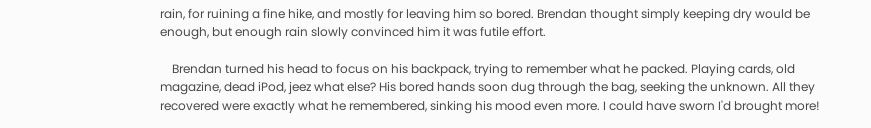rain, for ruining a fine hike, and mostly for leaving him so bored. Brendan thought simply keeping dry would be enough, but enough rain slowly convinced him it was futile effort.

    Brendan turned his head to focus on his backpack, trying to remember what he packed. Playing cards, old magazine, dead iPod, jeez what else? His bored hands soon dug through the bag, seeking the unknown. All they recovered were exactly what he remembered, sinking his mood even more. I could have sworn I'd brought more!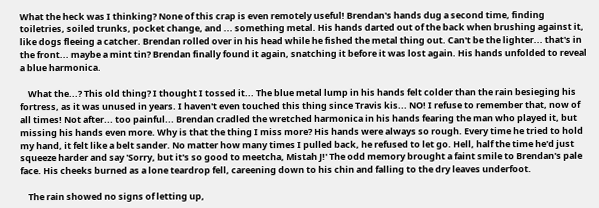What the heck was I thinking? None of this crap is even remotely useful! Brendan's hands dug a second time, finding toiletries, soiled trunks, pocket change, and ... something metal. His hands darted out of the back when brushing against it, like dogs fleeing a catcher. Brendan rolled over in his head while he fished the metal thing out. Can't be the lighter... that's in the front... maybe a mint tin? Brendan finally found it again, snatching it before it was lost again. His hands unfolded to reveal a blue harmonica.

    What the...? This old thing? I thought I tossed it... The blue metal lump in his hands felt colder than the rain besieging his fortress, as it was unused in years. I haven't even touched this thing since Travis kis... NO! I refuse to remember that, now of all times! Not after... too painful... Brendan cradled the wretched harmonica in his hands fearing the man who played it, but missing his hands even more. Why is that the thing I miss more? His hands were always so rough. Every time he tried to hold my hand, it felt like a belt sander. No matter how many times I pulled back, he refused to let go. Hell, half the time he'd just squeeze harder and say 'Sorry, but it's so good to meetcha, Mistah J!' The odd memory brought a faint smile to Brendan's pale face. His cheeks burned as a lone teardrop fell, careening down to his chin and falling to the dry leaves underfoot.

    The rain showed no signs of letting up,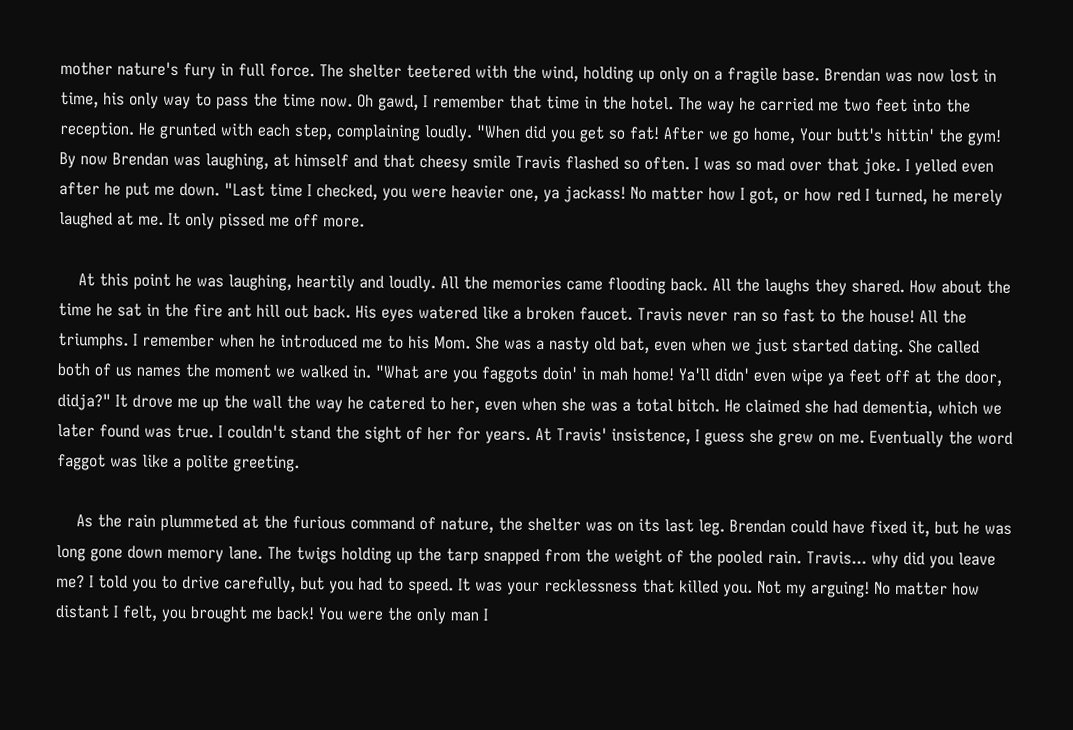mother nature's fury in full force. The shelter teetered with the wind, holding up only on a fragile base. Brendan was now lost in time, his only way to pass the time now. Oh gawd, I remember that time in the hotel. The way he carried me two feet into the reception. He grunted with each step, complaining loudly. "When did you get so fat! After we go home, Your butt's hittin' the gym! By now Brendan was laughing, at himself and that cheesy smile Travis flashed so often. I was so mad over that joke. I yelled even after he put me down. "Last time I checked, you were heavier one, ya jackass! No matter how I got, or how red I turned, he merely laughed at me. It only pissed me off more.

    At this point he was laughing, heartily and loudly. All the memories came flooding back. All the laughs they shared. How about the time he sat in the fire ant hill out back. His eyes watered like a broken faucet. Travis never ran so fast to the house! All the triumphs. I remember when he introduced me to his Mom. She was a nasty old bat, even when we just started dating. She called both of us names the moment we walked in. "What are you faggots doin' in mah home! Ya'll didn' even wipe ya feet off at the door, didja?" It drove me up the wall the way he catered to her, even when she was a total bitch. He claimed she had dementia, which we later found was true. I couldn't stand the sight of her for years. At Travis' insistence, I guess she grew on me. Eventually the word faggot was like a polite greeting.

    As the rain plummeted at the furious command of nature, the shelter was on its last leg. Brendan could have fixed it, but he was long gone down memory lane. The twigs holding up the tarp snapped from the weight of the pooled rain. Travis... why did you leave me? I told you to drive carefully, but you had to speed. It was your recklessness that killed you. Not my arguing! No matter how distant I felt, you brought me back! You were the only man I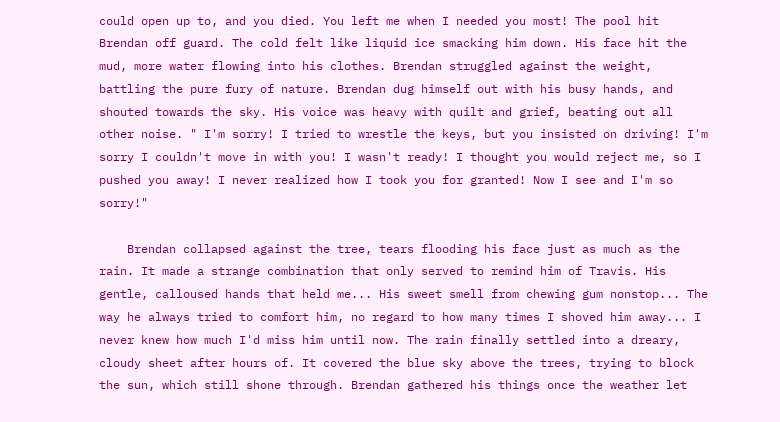could open up to, and you died. You left me when I needed you most! The pool hit Brendan off guard. The cold felt like liquid ice smacking him down. His face hit the mud, more water flowing into his clothes. Brendan struggled against the weight, battling the pure fury of nature. Brendan dug himself out with his busy hands, and shouted towards the sky. His voice was heavy with quilt and grief, beating out all other noise. " I'm sorry! I tried to wrestle the keys, but you insisted on driving! I'm sorry I couldn't move in with you! I wasn't ready! I thought you would reject me, so I pushed you away! I never realized how I took you for granted! Now I see and I'm so sorry!"

    Brendan collapsed against the tree, tears flooding his face just as much as the rain. It made a strange combination that only served to remind him of Travis. His gentle, calloused hands that held me... His sweet smell from chewing gum nonstop... The way he always tried to comfort him, no regard to how many times I shoved him away... I never knew how much I'd miss him until now. The rain finally settled into a dreary, cloudy sheet after hours of. It covered the blue sky above the trees, trying to block the sun, which still shone through. Brendan gathered his things once the weather let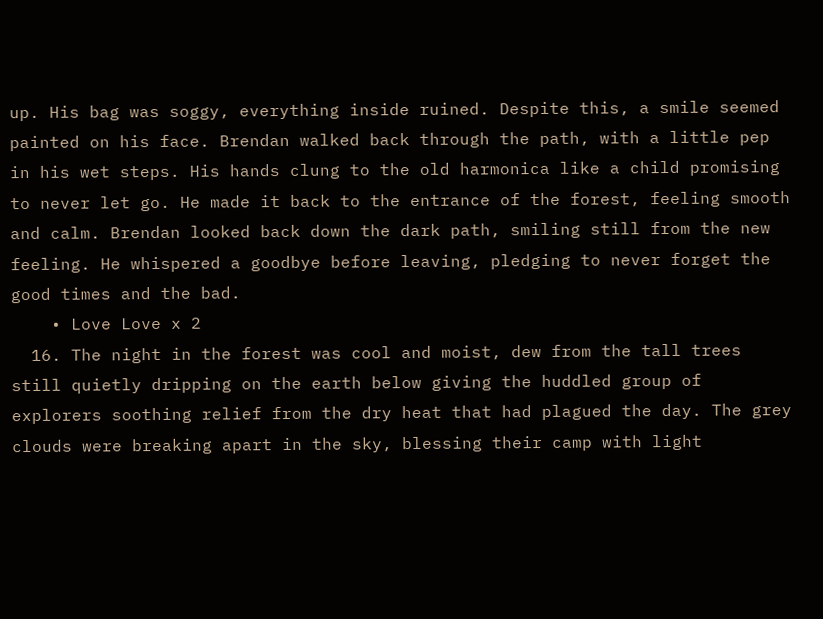up. His bag was soggy, everything inside ruined. Despite this, a smile seemed painted on his face. Brendan walked back through the path, with a little pep in his wet steps. His hands clung to the old harmonica like a child promising to never let go. He made it back to the entrance of the forest, feeling smooth and calm. Brendan looked back down the dark path, smiling still from the new feeling. He whispered a goodbye before leaving, pledging to never forget the good times and the bad.
    • Love Love x 2
  16. The night in the forest was cool and moist, dew from the tall trees still quietly dripping on the earth below giving the huddled group of explorers soothing relief from the dry heat that had plagued the day. The grey clouds were breaking apart in the sky, blessing their camp with light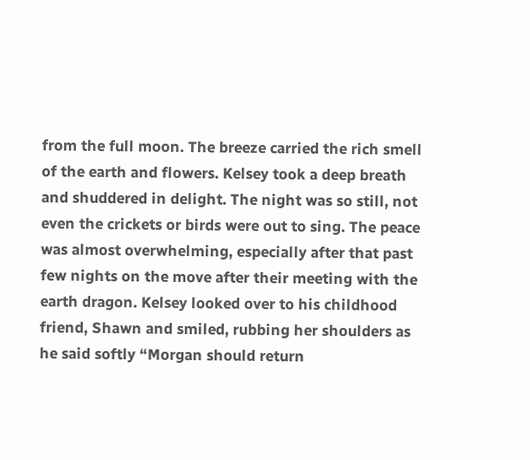from the full moon. The breeze carried the rich smell of the earth and flowers. Kelsey took a deep breath and shuddered in delight. The night was so still, not even the crickets or birds were out to sing. The peace was almost overwhelming, especially after that past few nights on the move after their meeting with the earth dragon. Kelsey looked over to his childhood friend, Shawn and smiled, rubbing her shoulders as he said softly “Morgan should return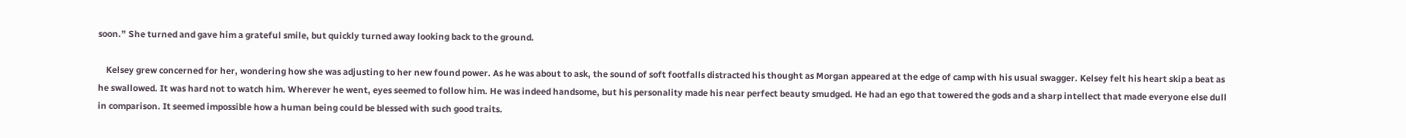soon.” She turned and gave him a grateful smile, but quickly turned away looking back to the ground.

    Kelsey grew concerned for her, wondering how she was adjusting to her new found power. As he was about to ask, the sound of soft footfalls distracted his thought as Morgan appeared at the edge of camp with his usual swagger. Kelsey felt his heart skip a beat as he swallowed. It was hard not to watch him. Wherever he went, eyes seemed to follow him. He was indeed handsome, but his personality made his near perfect beauty smudged. He had an ego that towered the gods and a sharp intellect that made everyone else dull in comparison. It seemed impossible how a human being could be blessed with such good traits.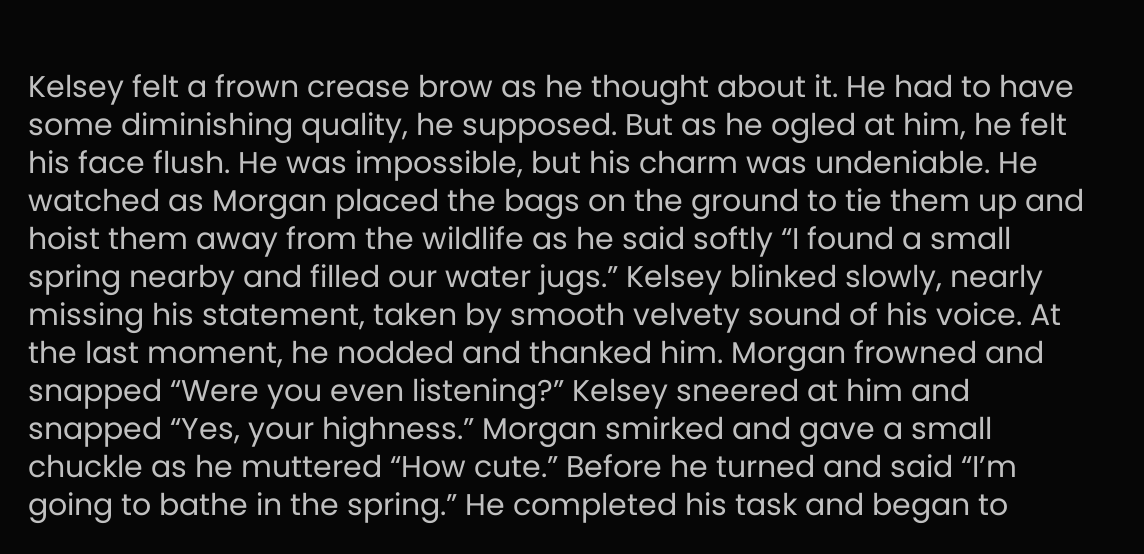Kelsey felt a frown crease brow as he thought about it. He had to have some diminishing quality, he supposed. But as he ogled at him, he felt his face flush. He was impossible, but his charm was undeniable. He watched as Morgan placed the bags on the ground to tie them up and hoist them away from the wildlife as he said softly “I found a small spring nearby and filled our water jugs.” Kelsey blinked slowly, nearly missing his statement, taken by smooth velvety sound of his voice. At the last moment, he nodded and thanked him. Morgan frowned and snapped “Were you even listening?” Kelsey sneered at him and snapped “Yes, your highness.” Morgan smirked and gave a small chuckle as he muttered “How cute.” Before he turned and said “I’m going to bathe in the spring.” He completed his task and began to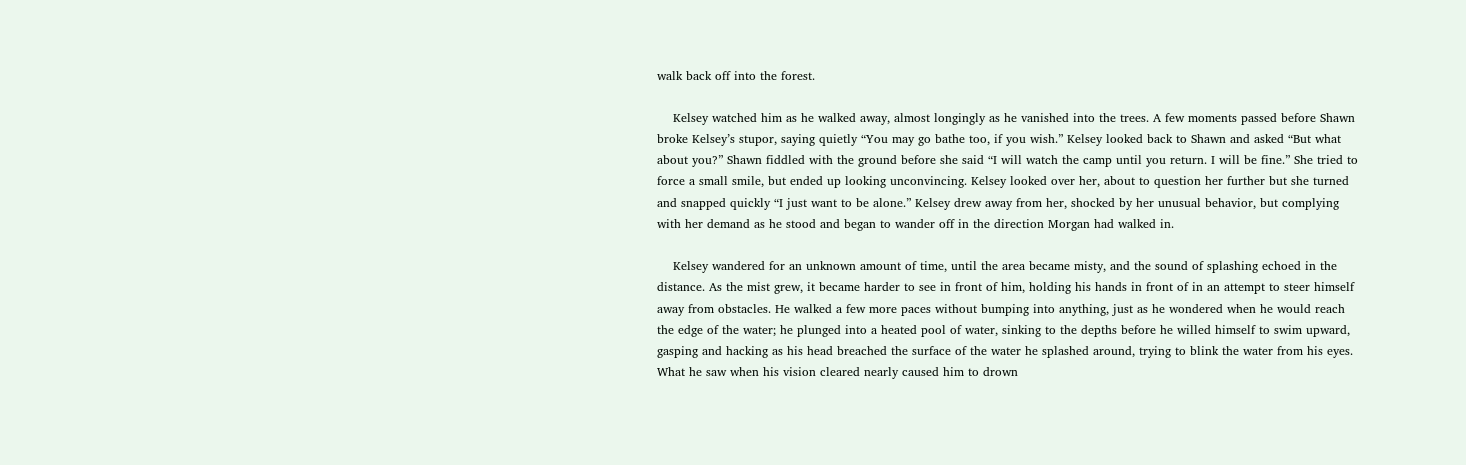walk back off into the forest.

    Kelsey watched him as he walked away, almost longingly as he vanished into the trees. A few moments passed before Shawn broke Kelsey’s stupor, saying quietly “You may go bathe too, if you wish.” Kelsey looked back to Shawn and asked “But what about you?” Shawn fiddled with the ground before she said “I will watch the camp until you return. I will be fine.” She tried to force a small smile, but ended up looking unconvincing. Kelsey looked over her, about to question her further but she turned and snapped quickly “I just want to be alone.” Kelsey drew away from her, shocked by her unusual behavior, but complying with her demand as he stood and began to wander off in the direction Morgan had walked in.

    Kelsey wandered for an unknown amount of time, until the area became misty, and the sound of splashing echoed in the distance. As the mist grew, it became harder to see in front of him, holding his hands in front of in an attempt to steer himself away from obstacles. He walked a few more paces without bumping into anything, just as he wondered when he would reach the edge of the water; he plunged into a heated pool of water, sinking to the depths before he willed himself to swim upward, gasping and hacking as his head breached the surface of the water he splashed around, trying to blink the water from his eyes. What he saw when his vision cleared nearly caused him to drown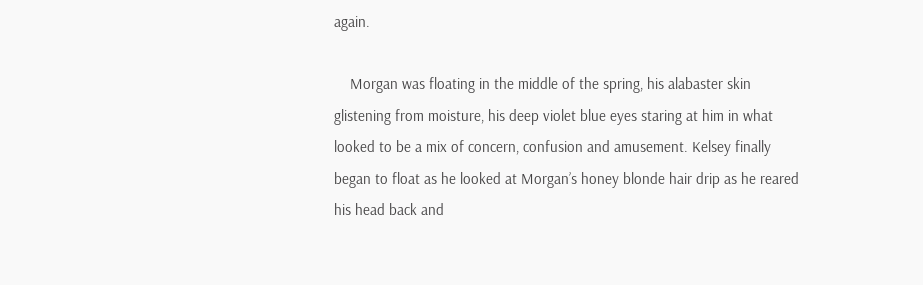again.

    Morgan was floating in the middle of the spring, his alabaster skin glistening from moisture, his deep violet blue eyes staring at him in what looked to be a mix of concern, confusion and amusement. Kelsey finally began to float as he looked at Morgan’s honey blonde hair drip as he reared his head back and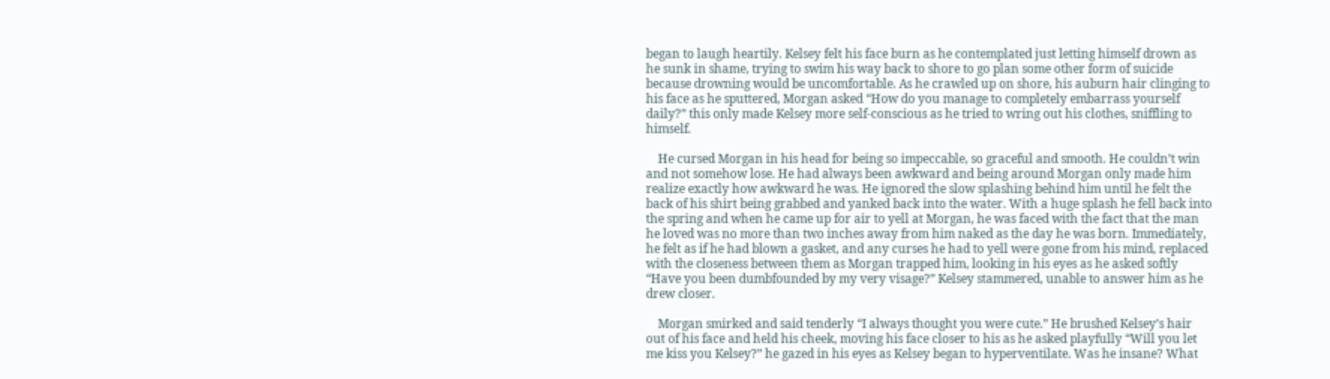began to laugh heartily. Kelsey felt his face burn as he contemplated just letting himself drown as he sunk in shame, trying to swim his way back to shore to go plan some other form of suicide because drowning would be uncomfortable. As he crawled up on shore, his auburn hair clinging to his face as he sputtered, Morgan asked “How do you manage to completely embarrass yourself daily?” this only made Kelsey more self-conscious as he tried to wring out his clothes, sniffling to himself.

    He cursed Morgan in his head for being so impeccable, so graceful and smooth. He couldn’t win and not somehow lose. He had always been awkward and being around Morgan only made him realize exactly how awkward he was. He ignored the slow splashing behind him until he felt the back of his shirt being grabbed and yanked back into the water. With a huge splash he fell back into the spring and when he came up for air to yell at Morgan, he was faced with the fact that the man he loved was no more than two inches away from him naked as the day he was born. Immediately, he felt as if he had blown a gasket, and any curses he had to yell were gone from his mind, replaced with the closeness between them as Morgan trapped him, looking in his eyes as he asked softly “Have you been dumbfounded by my very visage?” Kelsey stammered, unable to answer him as he drew closer.

    Morgan smirked and said tenderly “I always thought you were cute.” He brushed Kelsey’s hair out of his face and held his cheek, moving his face closer to his as he asked playfully “Will you let me kiss you Kelsey?” he gazed in his eyes as Kelsey began to hyperventilate. Was he insane? What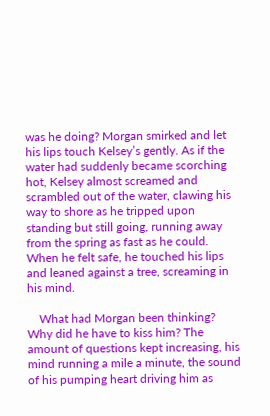was he doing? Morgan smirked and let his lips touch Kelsey’s gently. As if the water had suddenly became scorching hot, Kelsey almost screamed and scrambled out of the water, clawing his way to shore as he tripped upon standing but still going, running away from the spring as fast as he could. When he felt safe, he touched his lips and leaned against a tree, screaming in his mind.

    What had Morgan been thinking? Why did he have to kiss him? The amount of questions kept increasing, his mind running a mile a minute, the sound of his pumping heart driving him as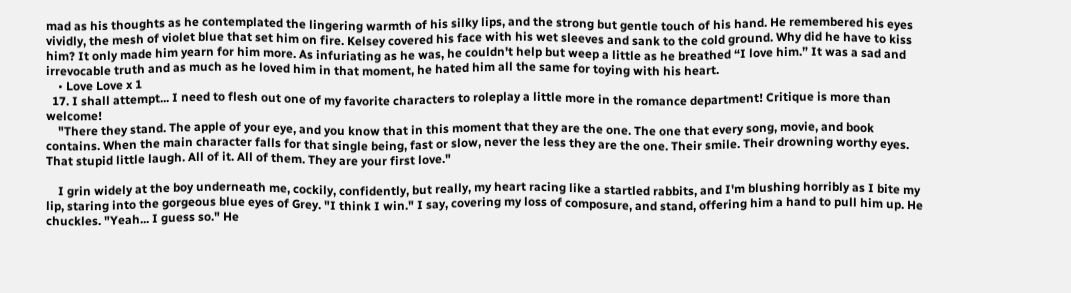mad as his thoughts as he contemplated the lingering warmth of his silky lips, and the strong but gentle touch of his hand. He remembered his eyes vividly, the mesh of violet blue that set him on fire. Kelsey covered his face with his wet sleeves and sank to the cold ground. Why did he have to kiss him? It only made him yearn for him more. As infuriating as he was, he couldn't help but weep a little as he breathed “I love him.” It was a sad and irrevocable truth and as much as he loved him in that moment, he hated him all the same for toying with his heart.
    • Love Love x 1
  17. I shall attempt... I need to flesh out one of my favorite characters to roleplay a little more in the romance department! Critique is more than welcome!
    "There they stand. The apple of your eye, and you know that in this moment that they are the one. The one that every song, movie, and book contains. When the main character falls for that single being, fast or slow, never the less they are the one. Their smile. Their drowning worthy eyes. That stupid little laugh. All of it. All of them. They are your first love."

    I grin widely at the boy underneath me, cockily, confidently, but really, my heart racing like a startled rabbits, and I'm blushing horribly as I bite my lip, staring into the gorgeous blue eyes of Grey. "I think I win." I say, covering my loss of composure, and stand, offering him a hand to pull him up. He chuckles. "Yeah... I guess so." He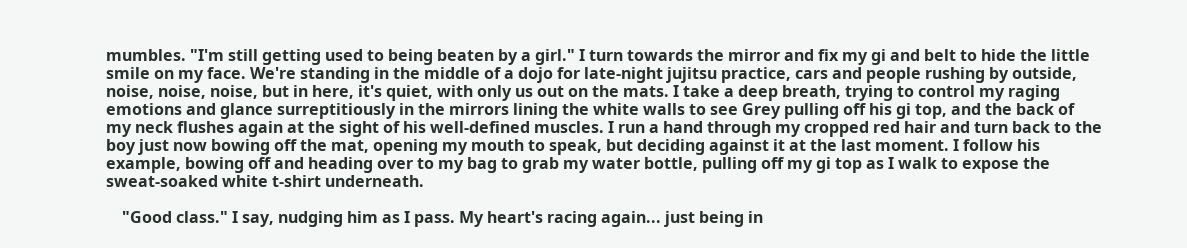mumbles. "I'm still getting used to being beaten by a girl." I turn towards the mirror and fix my gi and belt to hide the little smile on my face. We're standing in the middle of a dojo for late-night jujitsu practice, cars and people rushing by outside, noise, noise, noise, but in here, it's quiet, with only us out on the mats. I take a deep breath, trying to control my raging emotions and glance surreptitiously in the mirrors lining the white walls to see Grey pulling off his gi top, and the back of my neck flushes again at the sight of his well-defined muscles. I run a hand through my cropped red hair and turn back to the boy just now bowing off the mat, opening my mouth to speak, but deciding against it at the last moment. I follow his example, bowing off and heading over to my bag to grab my water bottle, pulling off my gi top as I walk to expose the sweat-soaked white t-shirt underneath.

    "Good class." I say, nudging him as I pass. My heart's racing again... just being in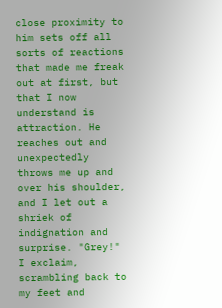close proximity to him sets off all sorts of reactions that made me freak out at first, but that I now understand is attraction. He reaches out and unexpectedly throws me up and over his shoulder, and I let out a shriek of indignation and surprise. "Grey!" I exclaim, scrambling back to my feet and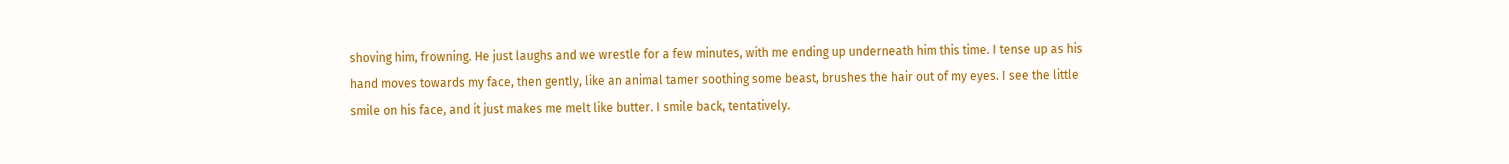shoving him, frowning. He just laughs and we wrestle for a few minutes, with me ending up underneath him this time. I tense up as his hand moves towards my face, then gently, like an animal tamer soothing some beast, brushes the hair out of my eyes. I see the little smile on his face, and it just makes me melt like butter. I smile back, tentatively.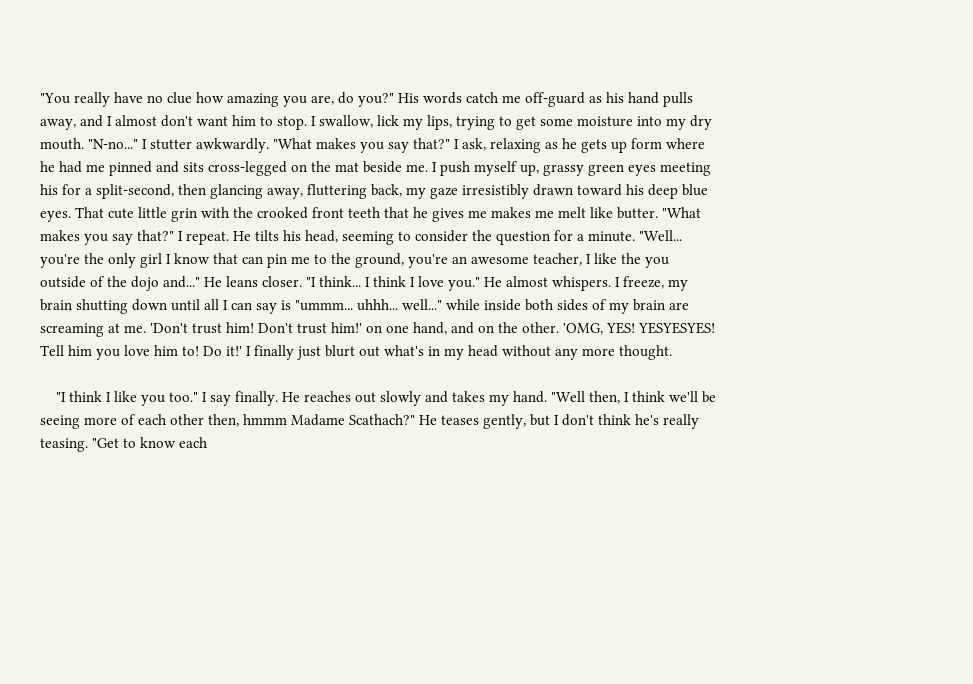"You really have no clue how amazing you are, do you?" His words catch me off-guard as his hand pulls away, and I almost don't want him to stop. I swallow, lick my lips, trying to get some moisture into my dry mouth. "N-no..." I stutter awkwardly. "What makes you say that?" I ask, relaxing as he gets up form where he had me pinned and sits cross-legged on the mat beside me. I push myself up, grassy green eyes meeting his for a split-second, then glancing away, fluttering back, my gaze irresistibly drawn toward his deep blue eyes. That cute little grin with the crooked front teeth that he gives me makes me melt like butter. "What makes you say that?" I repeat. He tilts his head, seeming to consider the question for a minute. "Well... you're the only girl I know that can pin me to the ground, you're an awesome teacher, I like the you outside of the dojo and..." He leans closer. "I think... I think I love you." He almost whispers. I freeze, my brain shutting down until all I can say is "ummm... uhhh... well..." while inside both sides of my brain are screaming at me. 'Don't trust him! Don't trust him!' on one hand, and on the other. 'OMG, YES! YESYESYES! Tell him you love him to! Do it!' I finally just blurt out what's in my head without any more thought.

    "I think I like you too." I say finally. He reaches out slowly and takes my hand. "Well then, I think we'll be seeing more of each other then, hmmm Madame Scathach?" He teases gently, but I don't think he's really teasing. "Get to know each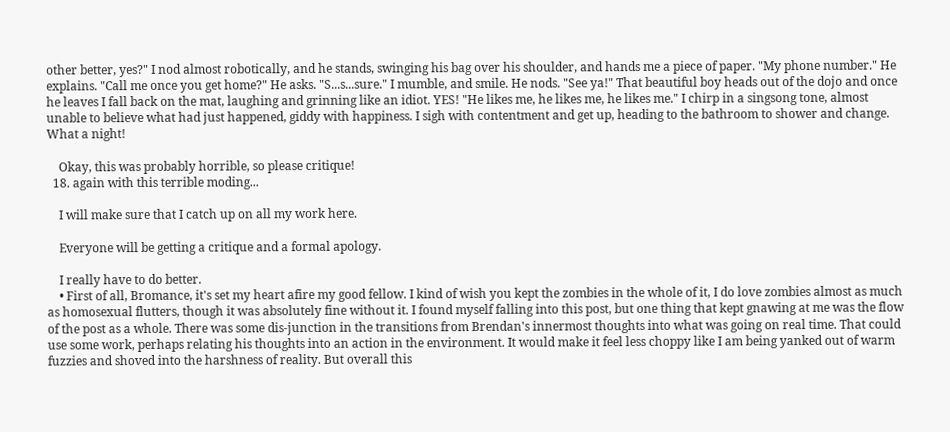other better, yes?" I nod almost robotically, and he stands, swinging his bag over his shoulder, and hands me a piece of paper. "My phone number." He explains. "Call me once you get home?" He asks. "S...s...sure." I mumble, and smile. He nods. "See ya!" That beautiful boy heads out of the dojo and once he leaves I fall back on the mat, laughing and grinning like an idiot. YES! "He likes me, he likes me, he likes me." I chirp in a singsong tone, almost unable to believe what had just happened, giddy with happiness. I sigh with contentment and get up, heading to the bathroom to shower and change. What a night!

    Okay, this was probably horrible, so please critique!
  18. again with this terrible moding...

    I will make sure that I catch up on all my work here.

    Everyone will be getting a critique and a formal apology.

    I really have to do better.
    • First of all, Bromance, it's set my heart afire my good fellow. I kind of wish you kept the zombies in the whole of it, I do love zombies almost as much as homosexual flutters, though it was absolutely fine without it. I found myself falling into this post, but one thing that kept gnawing at me was the flow of the post as a whole. There was some dis-junction in the transitions from Brendan's innermost thoughts into what was going on real time. That could use some work, perhaps relating his thoughts into an action in the environment. It would make it feel less choppy like I am being yanked out of warm fuzzies and shoved into the harshness of reality. But overall this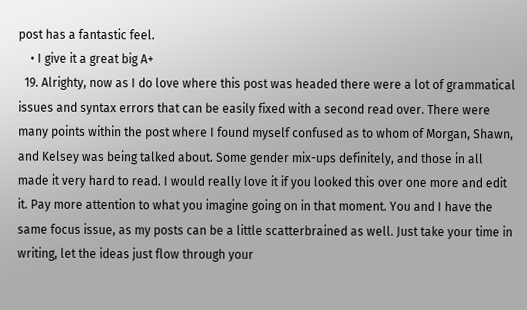post has a fantastic feel.
    • I give it a great big A+
  19. Alrighty, now as I do love where this post was headed there were a lot of grammatical issues and syntax errors that can be easily fixed with a second read over. There were many points within the post where I found myself confused as to whom of Morgan, Shawn, and Kelsey was being talked about. Some gender mix-ups definitely, and those in all made it very hard to read. I would really love it if you looked this over one more and edit it. Pay more attention to what you imagine going on in that moment. You and I have the same focus issue, as my posts can be a little scatterbrained as well. Just take your time in writing, let the ideas just flow through your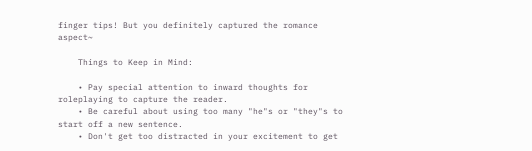finger tips! But you definitely captured the romance aspect~

    Things to Keep in Mind:

    • Pay special attention to inward thoughts for roleplaying to capture the reader.
    • Be careful about using too many "he"s or "they"s to start off a new sentence.
    • Don't get too distracted in your excitement to get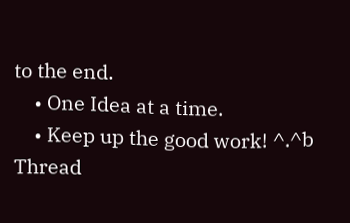to the end.
    • One Idea at a time.
    • Keep up the good work! ^.^b
Thread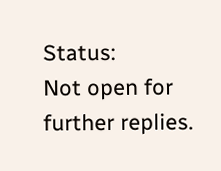Status:
Not open for further replies.